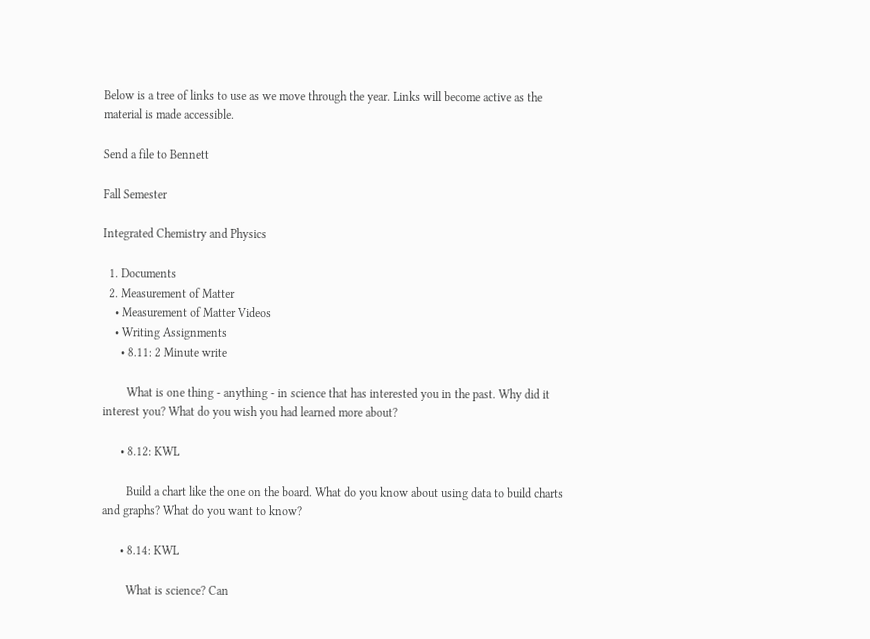Below is a tree of links to use as we move through the year. Links will become active as the material is made accessible.

Send a file to Bennett

Fall Semester

Integrated Chemistry and Physics

  1. Documents
  2. Measurement of Matter
    • Measurement of Matter Videos
    • Writing Assignments
      • 8.11: 2 Minute write

        What is one thing - anything - in science that has interested you in the past. Why did it interest you? What do you wish you had learned more about?

      • 8.12: KWL

        Build a chart like the one on the board. What do you know about using data to build charts and graphs? What do you want to know?

      • 8.14: KWL

        What is science? Can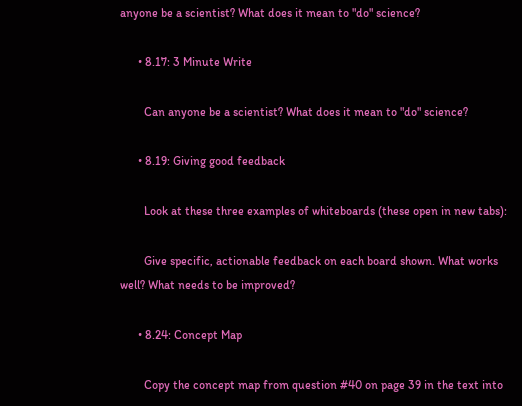anyone be a scientist? What does it mean to "do" science?

      • 8.17: 3 Minute Write

        Can anyone be a scientist? What does it mean to "do" science?

      • 8.19: Giving good feedback

        Look at these three examples of whiteboards (these open in new tabs):

        Give specific, actionable feedback on each board shown. What works well? What needs to be improved?

      • 8.24: Concept Map

        Copy the concept map from question #40 on page 39 in the text into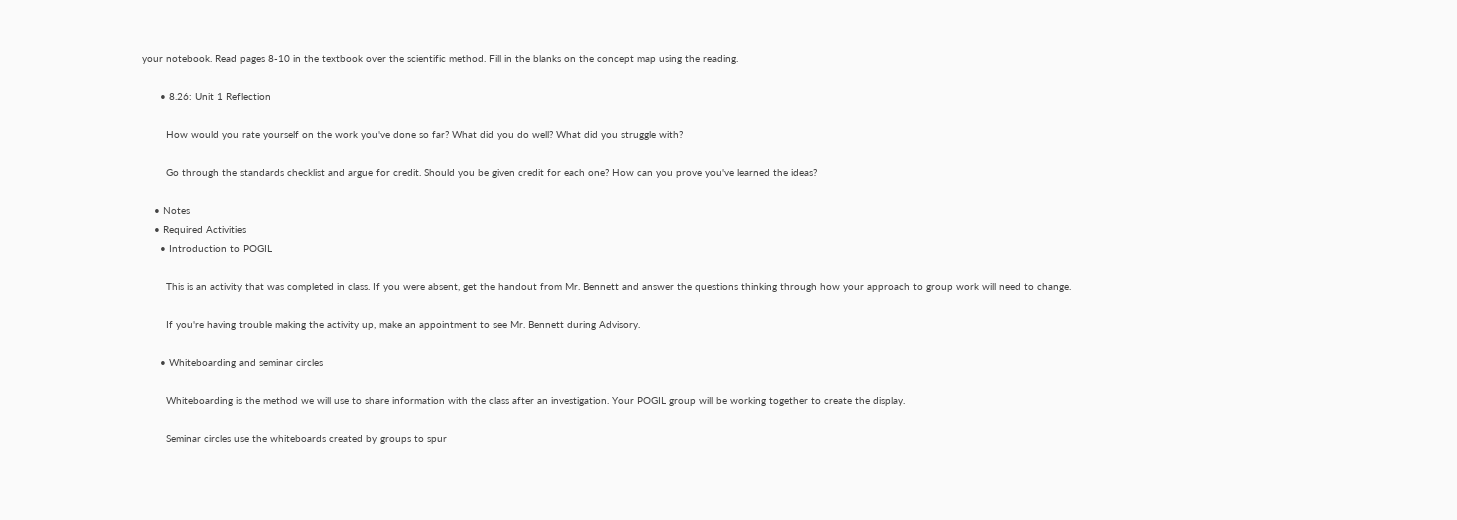your notebook. Read pages 8-10 in the textbook over the scientific method. Fill in the blanks on the concept map using the reading.

      • 8.26: Unit 1 Reflection

        How would you rate yourself on the work you've done so far? What did you do well? What did you struggle with?

        Go through the standards checklist and argue for credit. Should you be given credit for each one? How can you prove you've learned the ideas?

    • Notes
    • Required Activities
      • Introduction to POGIL

        This is an activity that was completed in class. If you were absent, get the handout from Mr. Bennett and answer the questions thinking through how your approach to group work will need to change.

        If you're having trouble making the activity up, make an appointment to see Mr. Bennett during Advisory.

      • Whiteboarding and seminar circles

        Whiteboarding is the method we will use to share information with the class after an investigation. Your POGIL group will be working together to create the display.

        Seminar circles use the whiteboards created by groups to spur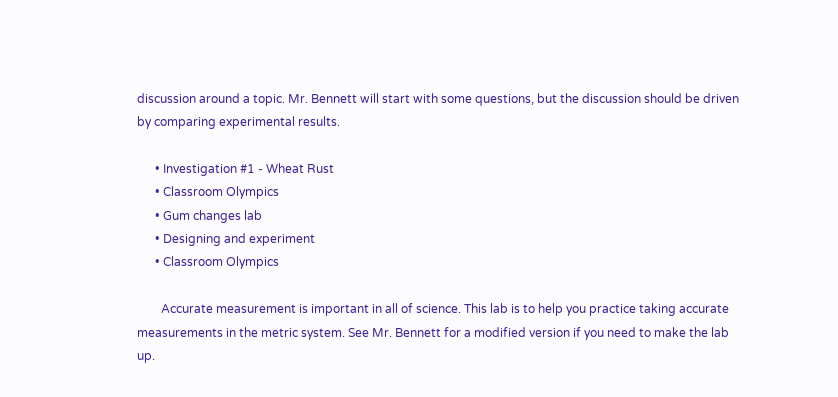discussion around a topic. Mr. Bennett will start with some questions, but the discussion should be driven by comparing experimental results.

      • Investigation #1 - Wheat Rust
      • Classroom Olympics
      • Gum changes lab
      • Designing and experiment
      • Classroom Olympics

        Accurate measurement is important in all of science. This lab is to help you practice taking accurate measurements in the metric system. See Mr. Bennett for a modified version if you need to make the lab up.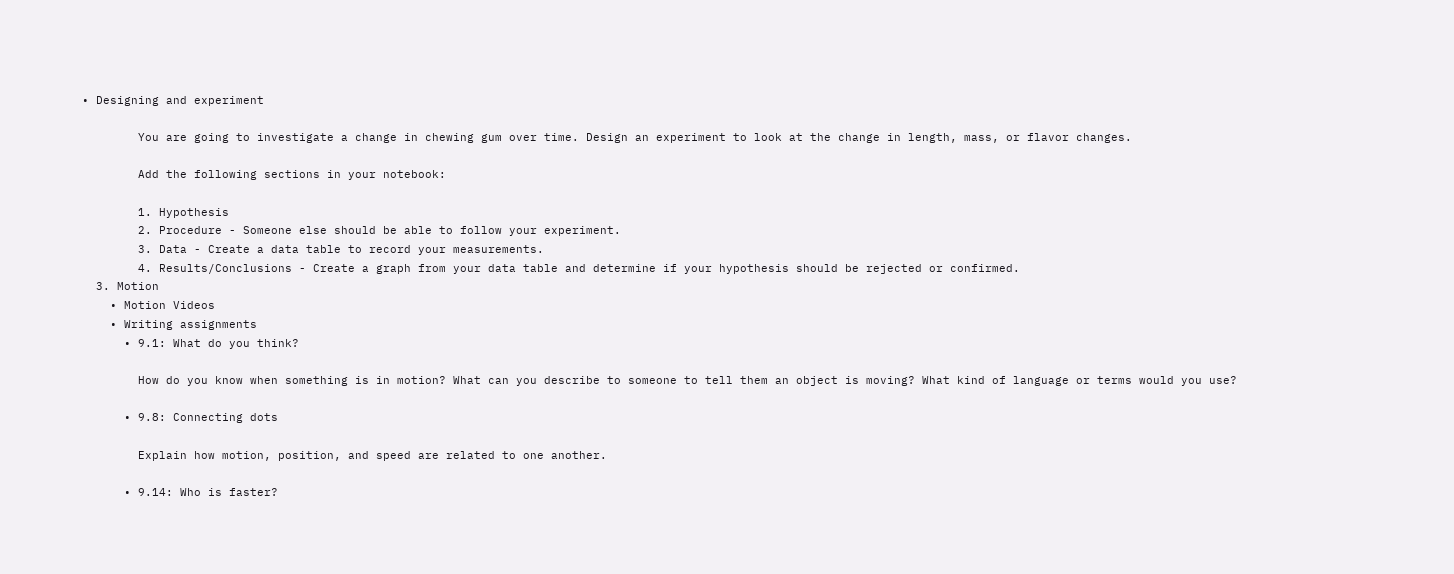• Designing and experiment

        You are going to investigate a change in chewing gum over time. Design an experiment to look at the change in length, mass, or flavor changes.

        Add the following sections in your notebook:

        1. Hypothesis
        2. Procedure - Someone else should be able to follow your experiment.
        3. Data - Create a data table to record your measurements.
        4. Results/Conclusions - Create a graph from your data table and determine if your hypothesis should be rejected or confirmed.
  3. Motion
    • Motion Videos
    • Writing assignments
      • 9.1: What do you think?

        How do you know when something is in motion? What can you describe to someone to tell them an object is moving? What kind of language or terms would you use?

      • 9.8: Connecting dots

        Explain how motion, position, and speed are related to one another.

      • 9.14: Who is faster?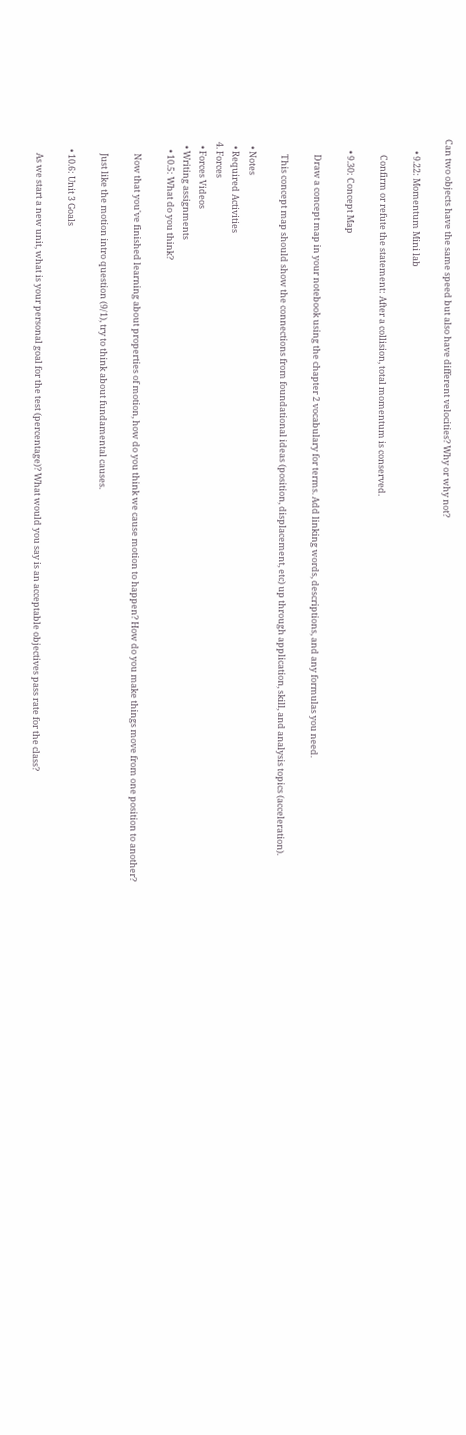Can two objects have the same speed but also have different velocities? Why or why not?

      • 9.22: Momentum Mini lab

        Confirm or refute the statement: After a collision, total momentum is conserved.

      • 9.30: Concept Map

        Draw a concept map in your notebook using the chapter 2 vocabulary for terms. Add linking words, descriptions, and any formulas you need.

        This concept map should show the connections from foundational ideas (position, displacement, etc) up through application, skill, and analysis topics (acceleration).

    • Notes
    • Required Activities
  4. Forces
    • Forces Videos
    • Writing assignments
      • 10.5: What do you think?

        Now that you've finished learning about properties of motion, how do you think we cause motion to happen? How do you make things move from one position to another?

        Just like the motion intro question (9/1), try to think about fundamental causes.

      • 10.6: Unit 3 Goals

        As we start a new unit, what is your personal goal for the test (percentage)? What would you say is an acceptable objectives pass rate for the class?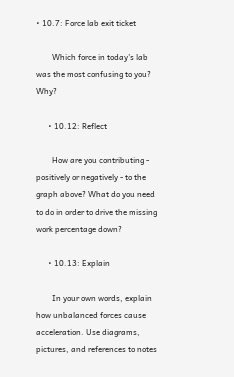• 10.7: Force lab exit ticket

        Which force in today's lab was the most confusing to you? Why?

      • 10.12: Reflect

        How are you contributing - positively or negatively - to the graph above? What do you need to do in order to drive the missing work percentage down?

      • 10.13: Explain

        In your own words, explain how unbalanced forces cause acceleration. Use diagrams, pictures, and references to notes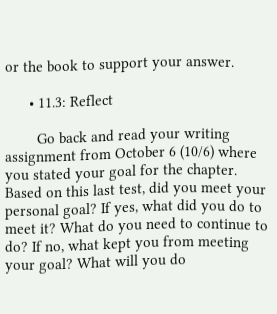or the book to support your answer.

      • 11.3: Reflect

        Go back and read your writing assignment from October 6 (10/6) where you stated your goal for the chapter. Based on this last test, did you meet your personal goal? If yes, what did you do to meet it? What do you need to continue to do? If no, what kept you from meeting your goal? What will you do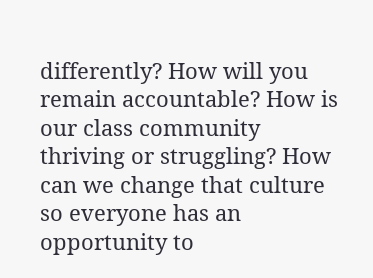differently? How will you remain accountable? How is our class community thriving or struggling? How can we change that culture so everyone has an opportunity to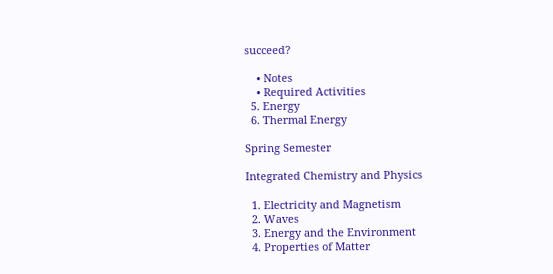succeed?

    • Notes
    • Required Activities
  5. Energy
  6. Thermal Energy

Spring Semester

Integrated Chemistry and Physics

  1. Electricity and Magnetism
  2. Waves
  3. Energy and the Environment
  4. Properties of Matter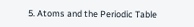5. Atoms and the Periodic Table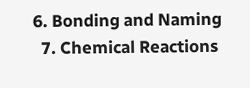6. Bonding and Naming
  7. Chemical Reactions